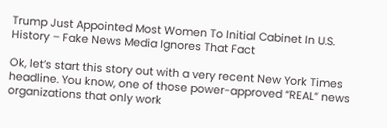Trump Just Appointed Most Women To Initial Cabinet In U.S. History – Fake News Media Ignores That Fact

Ok, let’s start this story out with a very recent New York Times headline. You know, one of those power-approved “REAL” news organizations that only work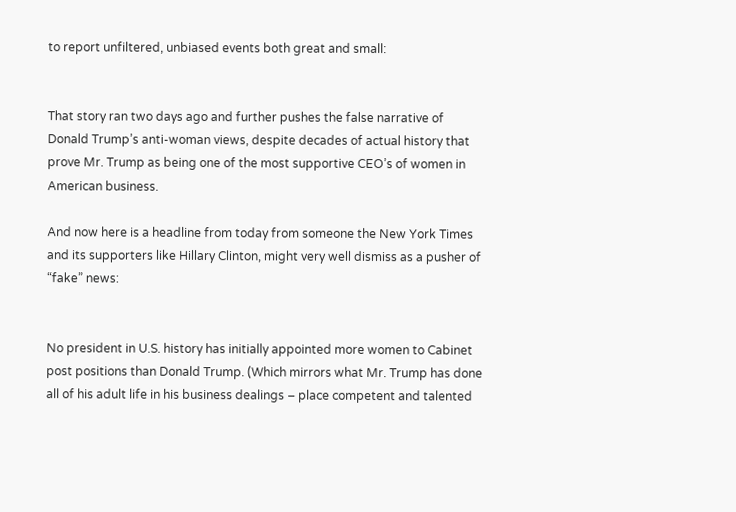to report unfiltered, unbiased events both great and small:


That story ran two days ago and further pushes the false narrative of Donald Trump’s anti-woman views, despite decades of actual history that prove Mr. Trump as being one of the most supportive CEO’s of women in American business.

And now here is a headline from today from someone the New York Times and its supporters like Hillary Clinton, might very well dismiss as a pusher of “fake” news:


No president in U.S. history has initially appointed more women to Cabinet post positions than Donald Trump. (Which mirrors what Mr. Trump has done all of his adult life in his business dealings – place competent and talented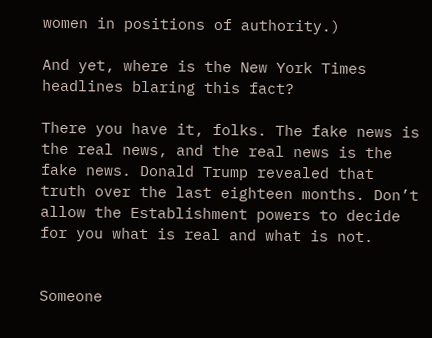women in positions of authority.)

And yet, where is the New York Times headlines blaring this fact?

There you have it, folks. The fake news is the real news, and the real news is the fake news. Donald Trump revealed that truth over the last eighteen months. Don’t allow the Establishment powers to decide for you what is real and what is not.


Someone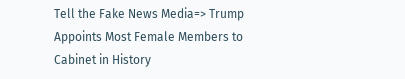Tell the Fake News Media=> Trump Appoints Most Female Members to Cabinet in History